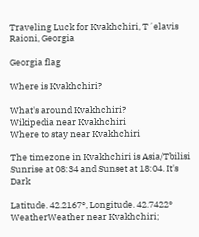Traveling Luck for Kvakhchiri, Tʼelavis Raioni, Georgia

Georgia flag

Where is Kvakhchiri?

What's around Kvakhchiri?
Wikipedia near Kvakhchiri
Where to stay near Kvakhchiri

The timezone in Kvakhchiri is Asia/Tbilisi
Sunrise at 08:34 and Sunset at 18:04. It's Dark

Latitude. 42.2167°, Longitude. 42.7422°
WeatherWeather near Kvakhchiri;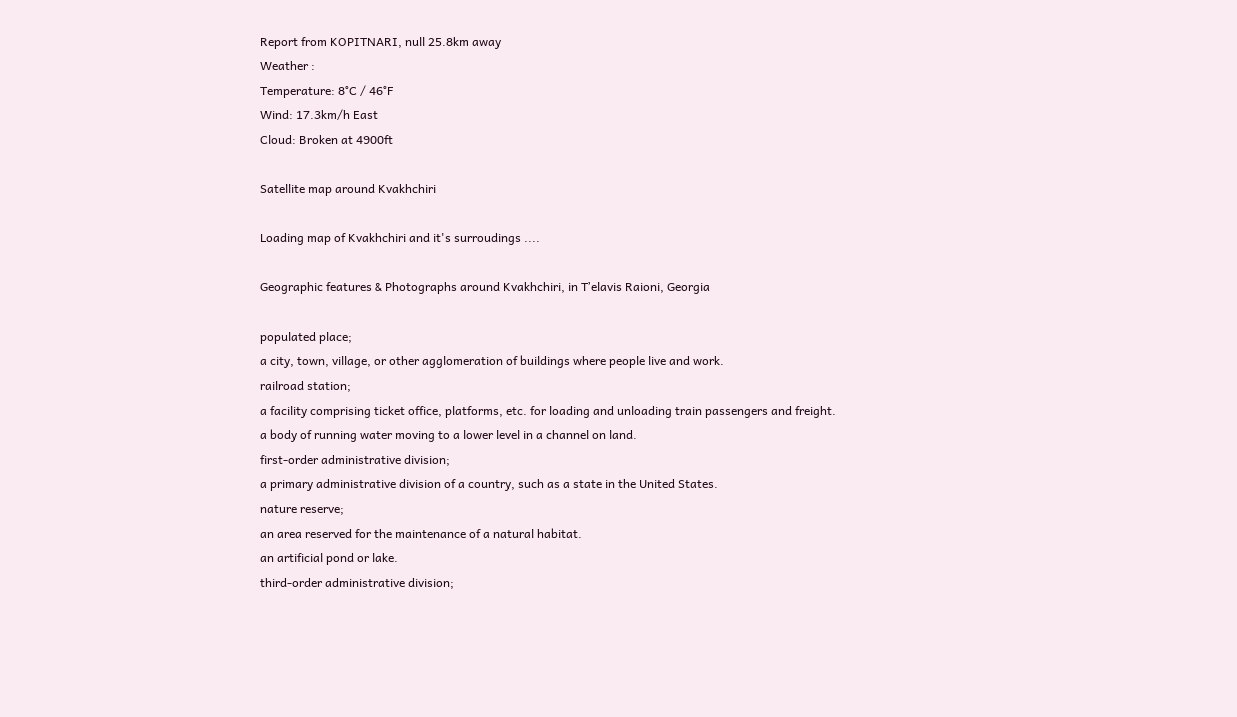Report from KOPITNARI, null 25.8km away
Weather :
Temperature: 8°C / 46°F
Wind: 17.3km/h East
Cloud: Broken at 4900ft

Satellite map around Kvakhchiri

Loading map of Kvakhchiri and it's surroudings ....

Geographic features & Photographs around Kvakhchiri, in Tʼelavis Raioni, Georgia

populated place;
a city, town, village, or other agglomeration of buildings where people live and work.
railroad station;
a facility comprising ticket office, platforms, etc. for loading and unloading train passengers and freight.
a body of running water moving to a lower level in a channel on land.
first-order administrative division;
a primary administrative division of a country, such as a state in the United States.
nature reserve;
an area reserved for the maintenance of a natural habitat.
an artificial pond or lake.
third-order administrative division;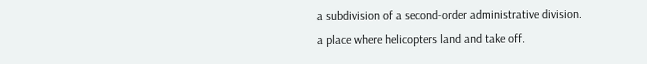a subdivision of a second-order administrative division.
a place where helicopters land and take off.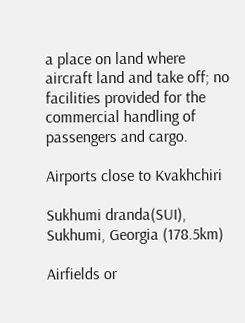a place on land where aircraft land and take off; no facilities provided for the commercial handling of passengers and cargo.

Airports close to Kvakhchiri

Sukhumi dranda(SUI), Sukhumi, Georgia (178.5km)

Airfields or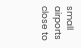small airports close to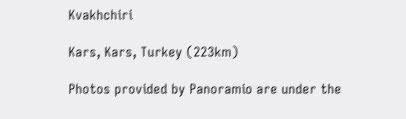Kvakhchiri

Kars, Kars, Turkey (223km)

Photos provided by Panoramio are under the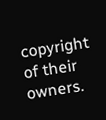copyright of their owners.